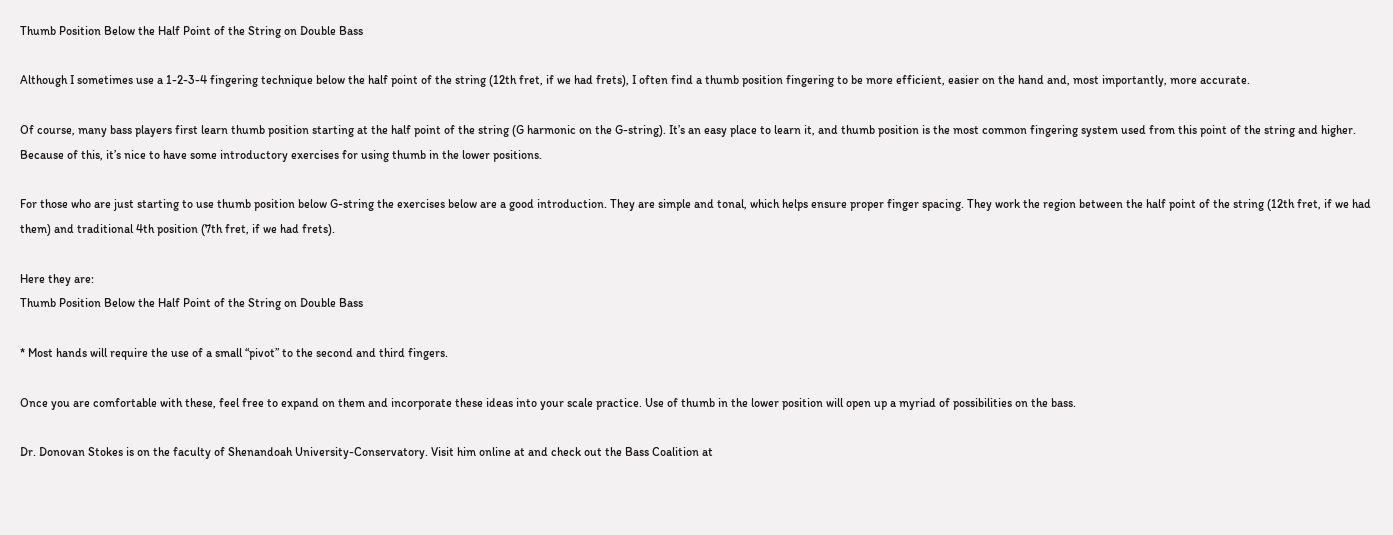Thumb Position Below the Half Point of the String on Double Bass

Although I sometimes use a 1-2-3-4 fingering technique below the half point of the string (12th fret, if we had frets), I often find a thumb position fingering to be more efficient, easier on the hand and, most importantly, more accurate.

Of course, many bass players first learn thumb position starting at the half point of the string (G harmonic on the G-string). It’s an easy place to learn it, and thumb position is the most common fingering system used from this point of the string and higher. Because of this, it’s nice to have some introductory exercises for using thumb in the lower positions.

For those who are just starting to use thumb position below G-string the exercises below are a good introduction. They are simple and tonal, which helps ensure proper finger spacing. They work the region between the half point of the string (12th fret, if we had them) and traditional 4th position (7th fret, if we had frets).

Here they are:
Thumb Position Below the Half Point of the String on Double Bass

* Most hands will require the use of a small “pivot” to the second and third fingers.

Once you are comfortable with these, feel free to expand on them and incorporate these ideas into your scale practice. Use of thumb in the lower position will open up a myriad of possibilities on the bass.

Dr. Donovan Stokes is on the faculty of Shenandoah University-Conservatory. Visit him online at and check out the Bass Coalition at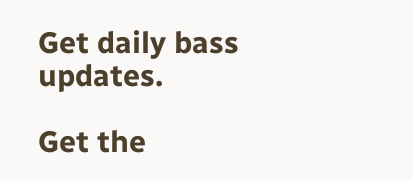Get daily bass updates.

Get the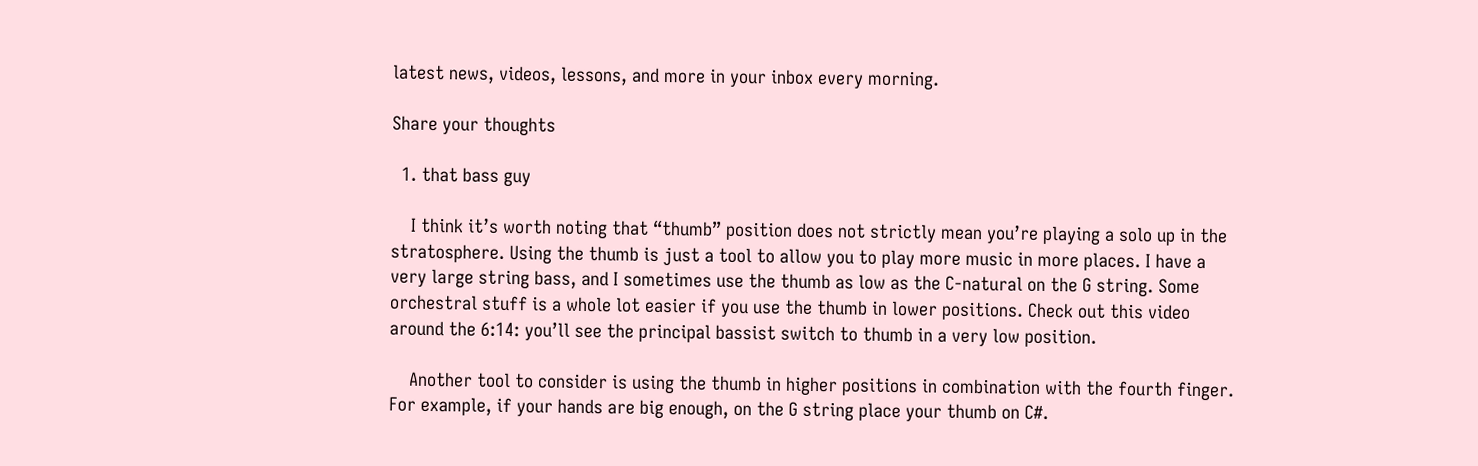latest news, videos, lessons, and more in your inbox every morning.

Share your thoughts

  1. that bass guy

    I think it’s worth noting that “thumb” position does not strictly mean you’re playing a solo up in the stratosphere. Using the thumb is just a tool to allow you to play more music in more places. I have a very large string bass, and I sometimes use the thumb as low as the C-natural on the G string. Some orchestral stuff is a whole lot easier if you use the thumb in lower positions. Check out this video around the 6:14: you’ll see the principal bassist switch to thumb in a very low position.

    Another tool to consider is using the thumb in higher positions in combination with the fourth finger. For example, if your hands are big enough, on the G string place your thumb on C#.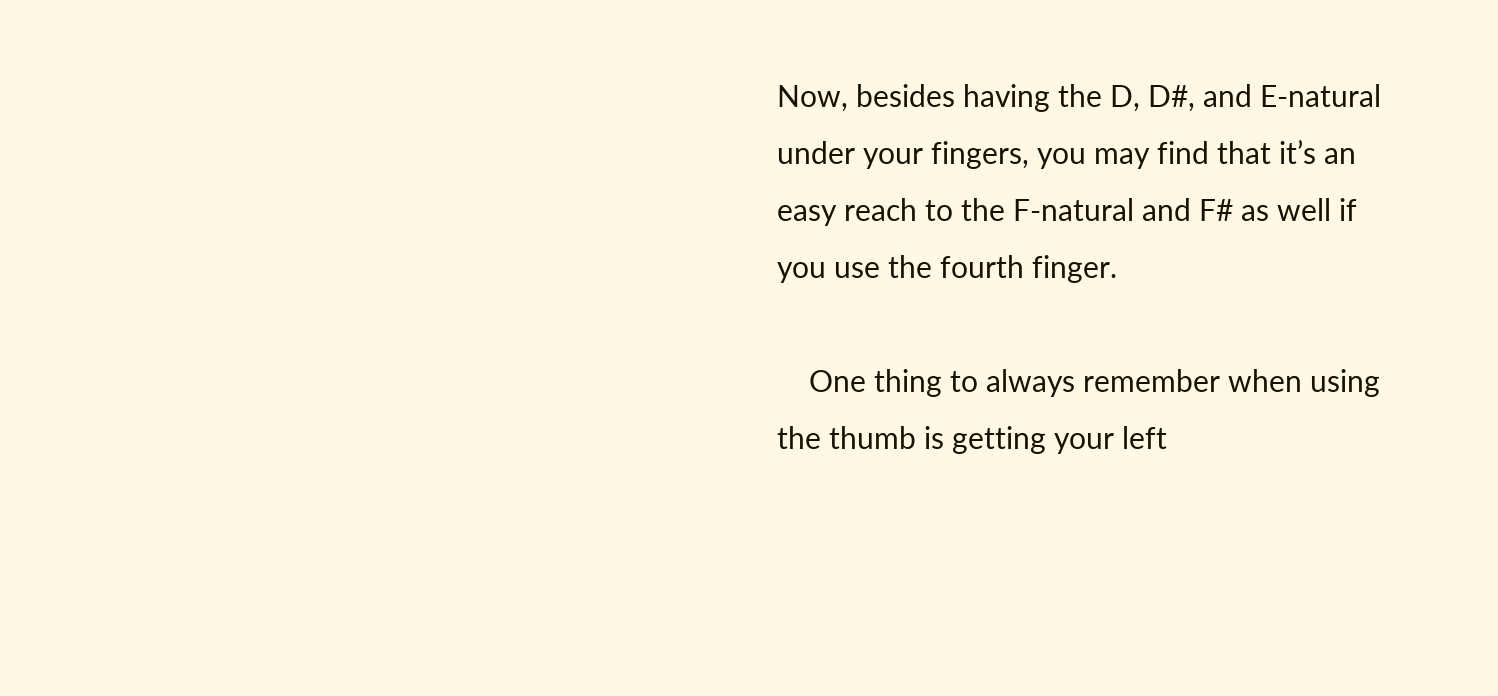Now, besides having the D, D#, and E-natural under your fingers, you may find that it’s an easy reach to the F-natural and F# as well if you use the fourth finger.

    One thing to always remember when using the thumb is getting your left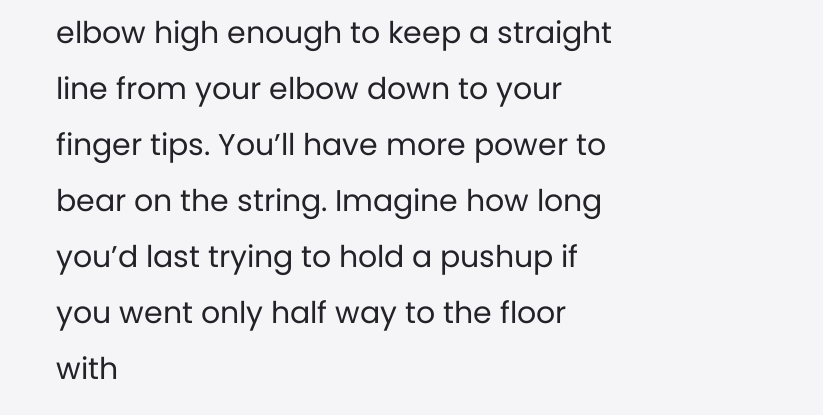elbow high enough to keep a straight line from your elbow down to your finger tips. You’ll have more power to bear on the string. Imagine how long you’d last trying to hold a pushup if you went only half way to the floor with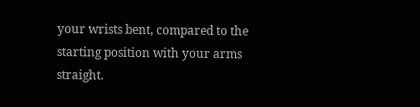your wrists bent, compared to the starting position with your arms straight.